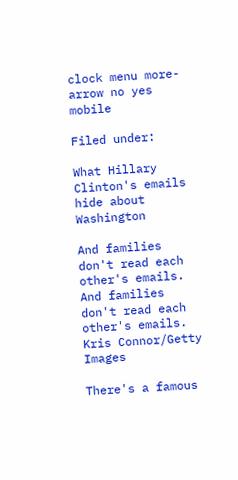clock menu more-arrow no yes mobile

Filed under:

What Hillary Clinton's emails hide about Washington

And families don't read each other's emails.
And families don't read each other's emails.
Kris Connor/Getty Images

There's a famous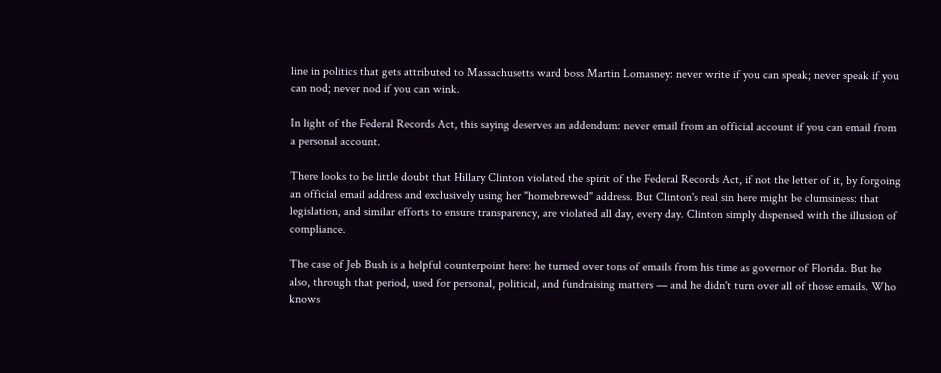line in politics that gets attributed to Massachusetts ward boss Martin Lomasney: never write if you can speak; never speak if you can nod; never nod if you can wink.

In light of the Federal Records Act, this saying deserves an addendum: never email from an official account if you can email from a personal account.

There looks to be little doubt that Hillary Clinton violated the spirit of the Federal Records Act, if not the letter of it, by forgoing an official email address and exclusively using her "homebrewed" address. But Clinton's real sin here might be clumsiness: that legislation, and similar efforts to ensure transparency, are violated all day, every day. Clinton simply dispensed with the illusion of compliance.

The case of Jeb Bush is a helpful counterpoint here: he turned over tons of emails from his time as governor of Florida. But he also, through that period, used for personal, political, and fundraising matters — and he didn't turn over all of those emails. Who knows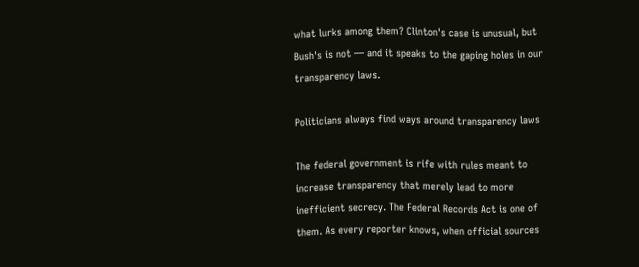what lurks among them? Clinton's case is unusual, but Bush's is not — and it speaks to the gaping holes in our transparency laws.

Politicians always find ways around transparency laws

The federal government is rife with rules meant to increase transparency that merely lead to more inefficient secrecy. The Federal Records Act is one of them. As every reporter knows, when official sources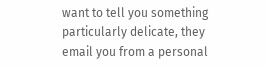want to tell you something particularly delicate, they email you from a personal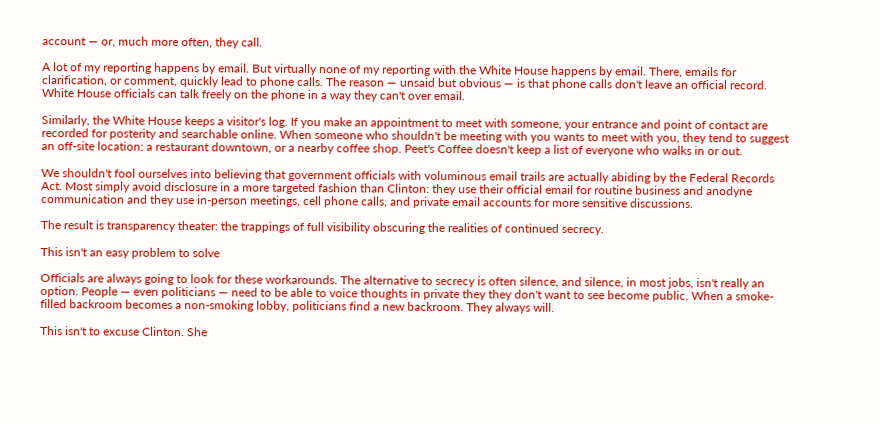account — or, much more often, they call.

A lot of my reporting happens by email. But virtually none of my reporting with the White House happens by email. There, emails for clarification, or comment, quickly lead to phone calls. The reason — unsaid but obvious — is that phone calls don't leave an official record. White House officials can talk freely on the phone in a way they can't over email.

Similarly, the White House keeps a visitor's log. If you make an appointment to meet with someone, your entrance and point of contact are recorded for posterity and searchable online. When someone who shouldn't be meeting with you wants to meet with you, they tend to suggest an off-site location: a restaurant downtown, or a nearby coffee shop. Peet's Coffee doesn't keep a list of everyone who walks in or out.

We shouldn't fool ourselves into believing that government officials with voluminous email trails are actually abiding by the Federal Records Act. Most simply avoid disclosure in a more targeted fashion than Clinton: they use their official email for routine business and anodyne communication and they use in-person meetings, cell phone calls, and private email accounts for more sensitive discussions.

The result is transparency theater: the trappings of full visibility obscuring the realities of continued secrecy.

This isn't an easy problem to solve

Officials are always going to look for these workarounds. The alternative to secrecy is often silence, and silence, in most jobs, isn't really an option. People — even politicians — need to be able to voice thoughts in private they they don't want to see become public. When a smoke-filled backroom becomes a non-smoking lobby, politicians find a new backroom. They always will.

This isn't to excuse Clinton. She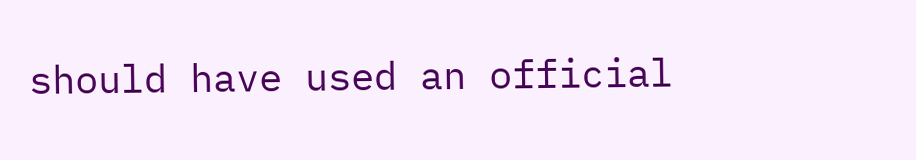should have used an official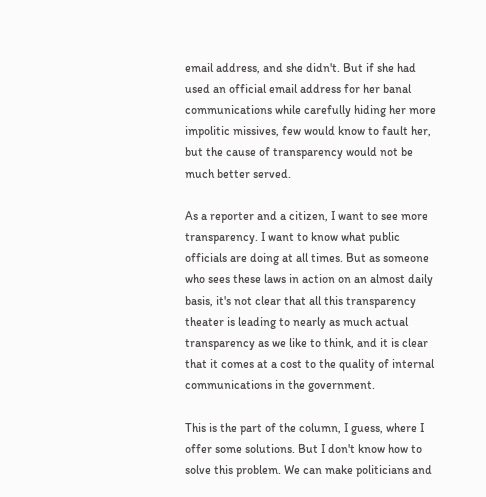email address, and she didn't. But if she had used an official email address for her banal communications while carefully hiding her more impolitic missives, few would know to fault her, but the cause of transparency would not be much better served.

As a reporter and a citizen, I want to see more transparency. I want to know what public officials are doing at all times. But as someone who sees these laws in action on an almost daily basis, it's not clear that all this transparency theater is leading to nearly as much actual transparency as we like to think, and it is clear that it comes at a cost to the quality of internal communications in the government.

This is the part of the column, I guess, where I offer some solutions. But I don't know how to solve this problem. We can make politicians and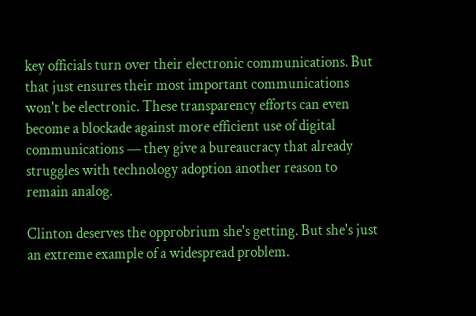key officials turn over their electronic communications. But that just ensures their most important communications won't be electronic. These transparency efforts can even become a blockade against more efficient use of digital communications — they give a bureaucracy that already struggles with technology adoption another reason to remain analog.

Clinton deserves the opprobrium she's getting. But she's just an extreme example of a widespread problem.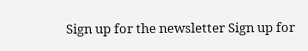Sign up for the newsletter Sign up for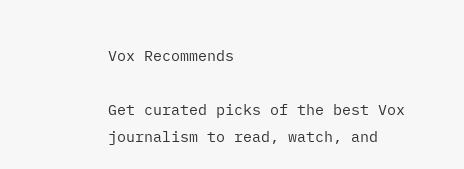Vox Recommends

Get curated picks of the best Vox journalism to read, watch, and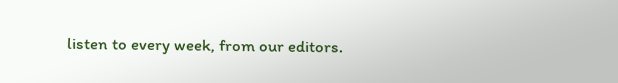listen to every week, from our editors.